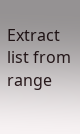Extract list from range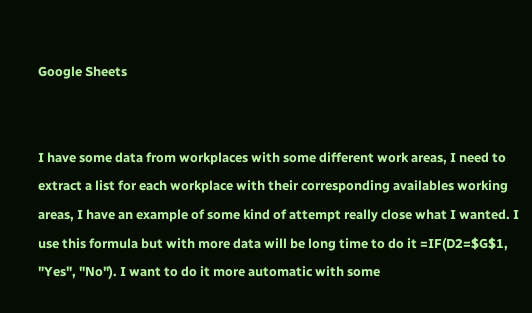Google Sheets


I have some data from workplaces with some different work areas, I need to extract a list for each workplace with their corresponding availables working areas, I have an example of some kind of attempt really close what I wanted. I use this formula but with more data will be long time to do it =IF(D2=$G$1, "Yes", "No"). I want to do it more automatic with some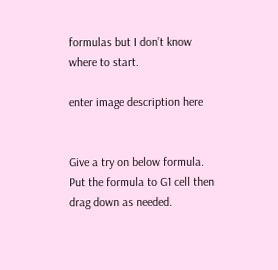formulas but I don’t know where to start.

enter image description here


Give a try on below formula. Put the formula to G1 cell then drag down as needed.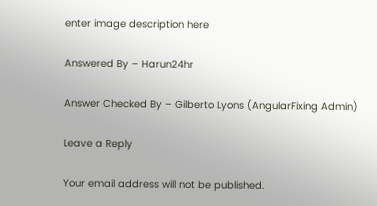enter image description here

Answered By – Harun24hr

Answer Checked By – Gilberto Lyons (AngularFixing Admin)

Leave a Reply

Your email address will not be published.